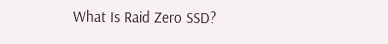What Is Raid Zero SSD?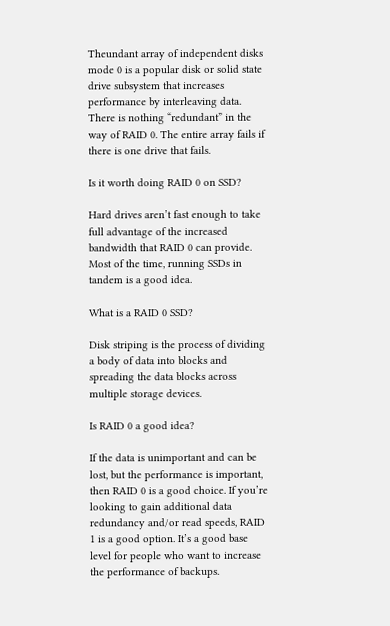Theundant array of independent disks mode 0 is a popular disk or solid state drive subsystem that increases performance by interleaving data. There is nothing “redundant” in the way of RAID 0. The entire array fails if there is one drive that fails.

Is it worth doing RAID 0 on SSD?

Hard drives aren’t fast enough to take full advantage of the increased bandwidth that RAID 0 can provide. Most of the time, running SSDs in tandem is a good idea.

What is a RAID 0 SSD?

Disk striping is the process of dividing a body of data into blocks and spreading the data blocks across multiple storage devices.

Is RAID 0 a good idea?

If the data is unimportant and can be lost, but the performance is important, then RAID 0 is a good choice. If you’re looking to gain additional data redundancy and/or read speeds, RAID 1 is a good option. It’s a good base level for people who want to increase the performance of backups.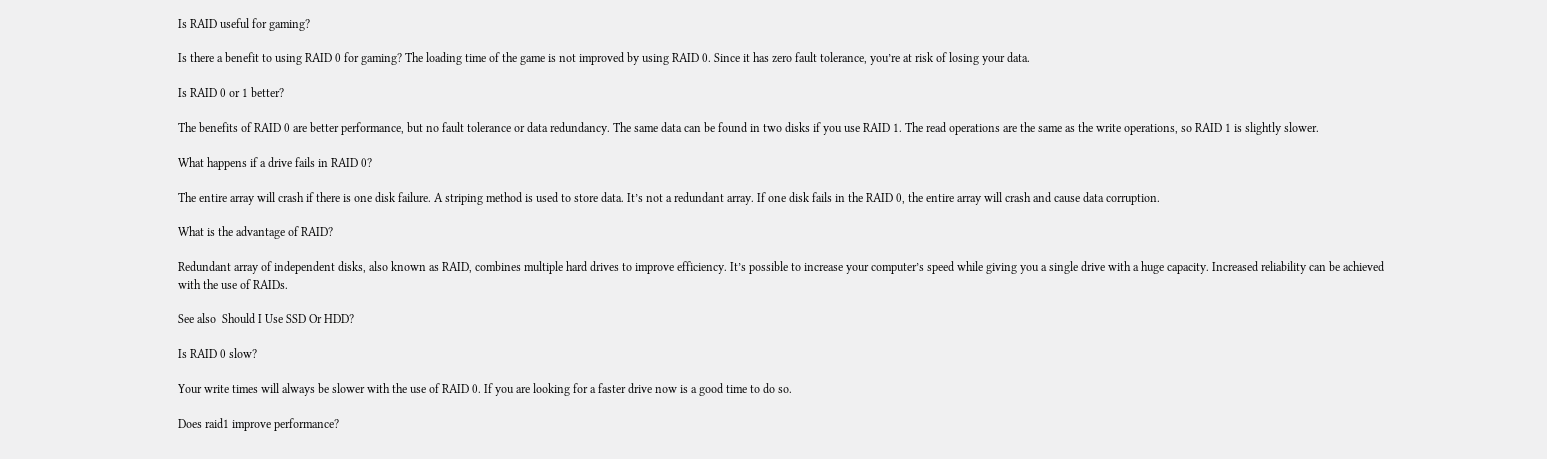Is RAID useful for gaming?

Is there a benefit to using RAID 0 for gaming? The loading time of the game is not improved by using RAID 0. Since it has zero fault tolerance, you’re at risk of losing your data.

Is RAID 0 or 1 better?

The benefits of RAID 0 are better performance, but no fault tolerance or data redundancy. The same data can be found in two disks if you use RAID 1. The read operations are the same as the write operations, so RAID 1 is slightly slower.

What happens if a drive fails in RAID 0?

The entire array will crash if there is one disk failure. A striping method is used to store data. It’s not a redundant array. If one disk fails in the RAID 0, the entire array will crash and cause data corruption.

What is the advantage of RAID?

Redundant array of independent disks, also known as RAID, combines multiple hard drives to improve efficiency. It’s possible to increase your computer’s speed while giving you a single drive with a huge capacity. Increased reliability can be achieved with the use of RAIDs.

See also  Should I Use SSD Or HDD?

Is RAID 0 slow?

Your write times will always be slower with the use of RAID 0. If you are looking for a faster drive now is a good time to do so.

Does raid1 improve performance?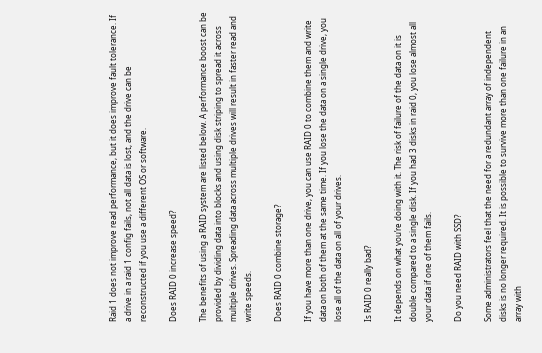Raid 1 does not improve read performance, but it does improve fault tolerance. If a drive in a raid 1 config fails, not all data is lost, and the drive can be reconstructed if you use a different OS or software.

Does RAID 0 increase speed?

The benefits of using a RAID system are listed below. A performance boost can be provided by dividing data into blocks and using disk striping to spread it across multiple drives. Spreading data across multiple drives will result in faster read and write speeds.

Does RAID 0 combine storage?

If you have more than one drive, you can use RAID 0 to combine them and write data on both of them at the same time. If you lose the data on a single drive, you lose all of the data on all of your drives.

Is RAID 0 really bad?

It depends on what you’re doing with it. The risk of failure of the data on it is double compared to a single disk. If you had 3 disks in raid 0, you lose almost all your data if one of them fails.

Do you need RAID with SSD?

Some administrators feel that the need for a redundant array of independent disks is no longer required. It is possible to survive more than one failure in an array with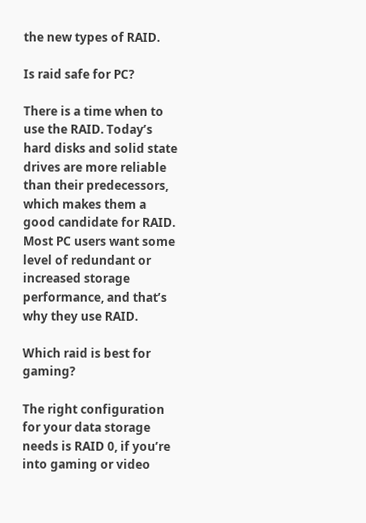the new types of RAID.

Is raid safe for PC?

There is a time when to use the RAID. Today’s hard disks and solid state drives are more reliable than their predecessors, which makes them a good candidate for RAID. Most PC users want some level of redundant or increased storage performance, and that’s why they use RAID.

Which raid is best for gaming?

The right configuration for your data storage needs is RAID 0, if you’re into gaming or video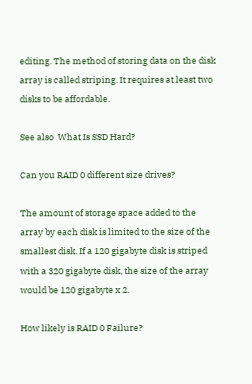editing. The method of storing data on the disk array is called striping. It requires at least two disks to be affordable.

See also  What Is SSD Hard?

Can you RAID 0 different size drives?

The amount of storage space added to the array by each disk is limited to the size of the smallest disk. If a 120 gigabyte disk is striped with a 320 gigabyte disk, the size of the array would be 120 gigabyte x 2.

How likely is RAID 0 Failure?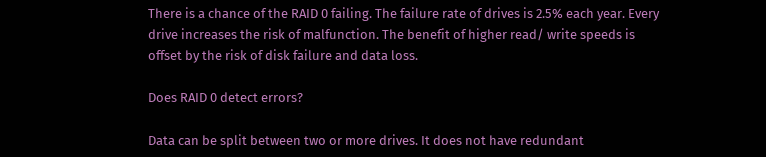There is a chance of the RAID 0 failing. The failure rate of drives is 2.5% each year. Every drive increases the risk of malfunction. The benefit of higher read/ write speeds is offset by the risk of disk failure and data loss.

Does RAID 0 detect errors?

Data can be split between two or more drives. It does not have redundant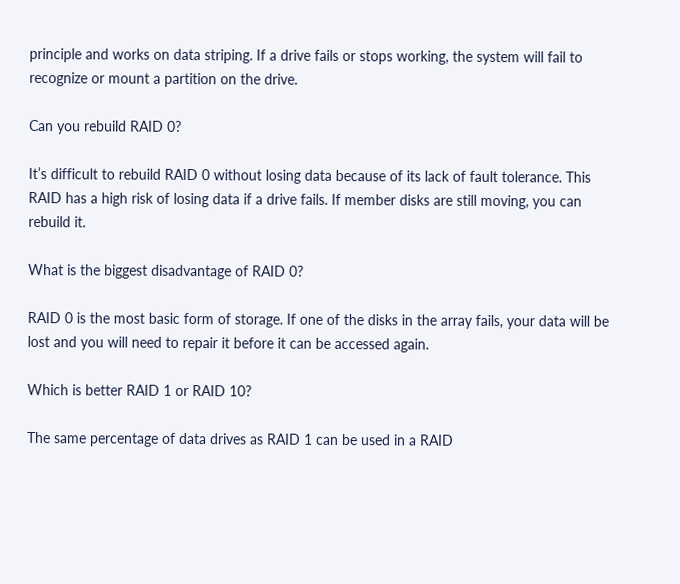principle and works on data striping. If a drive fails or stops working, the system will fail to recognize or mount a partition on the drive.

Can you rebuild RAID 0?

It’s difficult to rebuild RAID 0 without losing data because of its lack of fault tolerance. This RAID has a high risk of losing data if a drive fails. If member disks are still moving, you can rebuild it.

What is the biggest disadvantage of RAID 0?

RAID 0 is the most basic form of storage. If one of the disks in the array fails, your data will be lost and you will need to repair it before it can be accessed again.

Which is better RAID 1 or RAID 10?

The same percentage of data drives as RAID 1 can be used in a RAID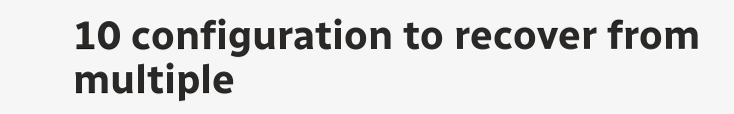10 configuration to recover from multiple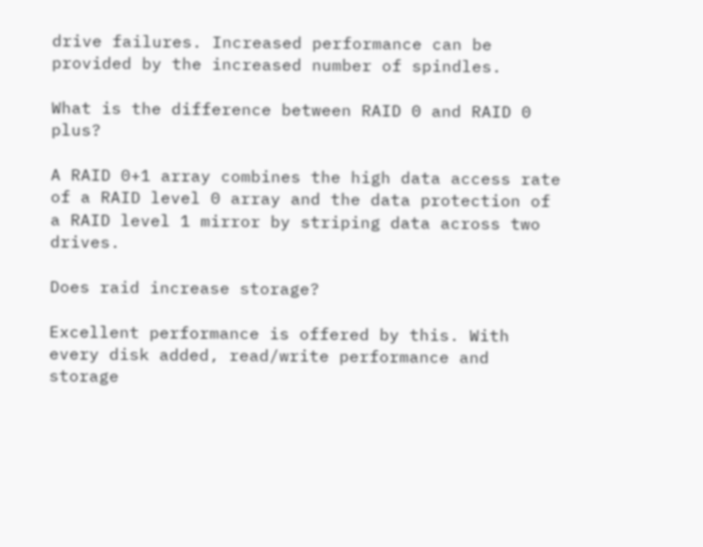drive failures. Increased performance can be provided by the increased number of spindles.

What is the difference between RAID 0 and RAID 0 plus?

A RAID 0+1 array combines the high data access rate of a RAID level 0 array and the data protection of a RAID level 1 mirror by striping data across two drives.

Does raid increase storage?

Excellent performance is offered by this. With every disk added, read/write performance and storage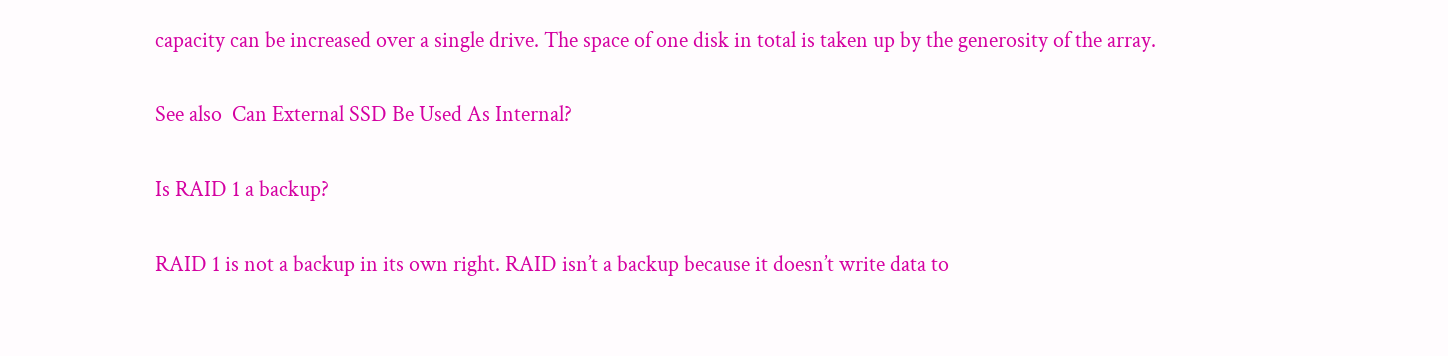capacity can be increased over a single drive. The space of one disk in total is taken up by the generosity of the array.

See also  Can External SSD Be Used As Internal?

Is RAID 1 a backup?

RAID 1 is not a backup in its own right. RAID isn’t a backup because it doesn’t write data to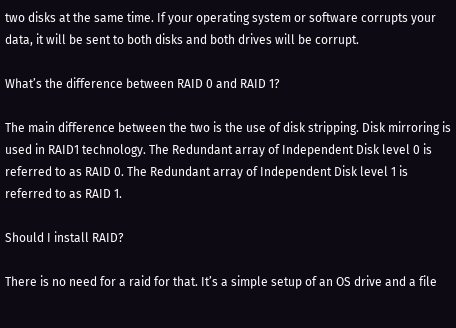two disks at the same time. If your operating system or software corrupts your data, it will be sent to both disks and both drives will be corrupt.

What’s the difference between RAID 0 and RAID 1?

The main difference between the two is the use of disk stripping. Disk mirroring is used in RAID1 technology. The Redundant array of Independent Disk level 0 is referred to as RAID 0. The Redundant array of Independent Disk level 1 is referred to as RAID 1.

Should I install RAID?

There is no need for a raid for that. It’s a simple setup of an OS drive and a file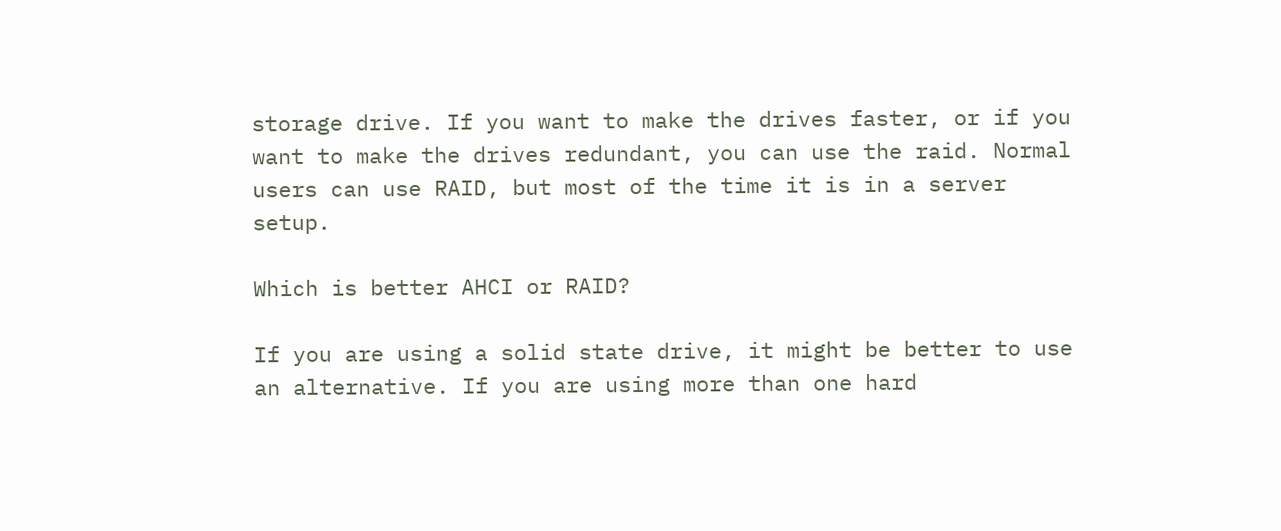storage drive. If you want to make the drives faster, or if you want to make the drives redundant, you can use the raid. Normal users can use RAID, but most of the time it is in a server setup.

Which is better AHCI or RAID?

If you are using a solid state drive, it might be better to use an alternative. If you are using more than one hard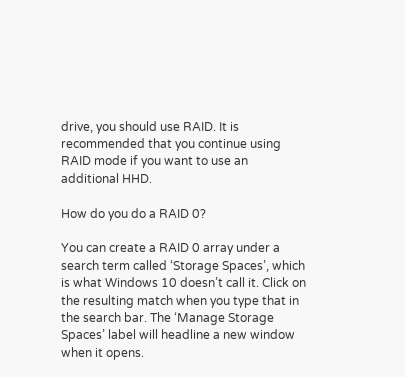drive, you should use RAID. It is recommended that you continue using RAID mode if you want to use an additional HHD.

How do you do a RAID 0?

You can create a RAID 0 array under a search term called ‘Storage Spaces’, which is what Windows 10 doesn’t call it. Click on the resulting match when you type that in the search bar. The ‘Manage Storage Spaces’ label will headline a new window when it opens.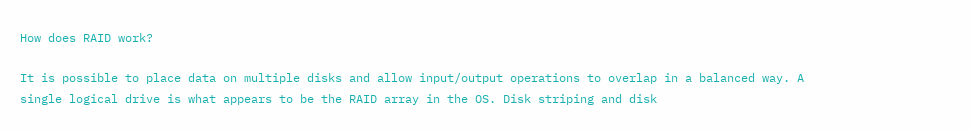How does RAID work?

It is possible to place data on multiple disks and allow input/output operations to overlap in a balanced way. A single logical drive is what appears to be the RAID array in the OS. Disk striping and disk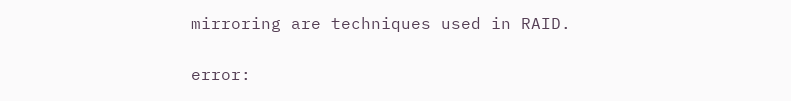mirroring are techniques used in RAID.

error: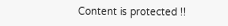Content is protected !!